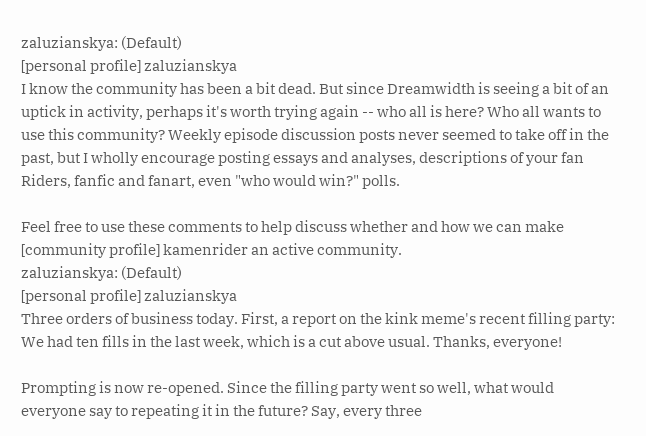zaluzianskya: (Default)
[personal profile] zaluzianskya
I know the community has been a bit dead. But since Dreamwidth is seeing a bit of an uptick in activity, perhaps it's worth trying again -- who all is here? Who all wants to use this community? Weekly episode discussion posts never seemed to take off in the past, but I wholly encourage posting essays and analyses, descriptions of your fan Riders, fanfic and fanart, even "who would win?" polls.

Feel free to use these comments to help discuss whether and how we can make [community profile] kamenrider an active community.
zaluzianskya: (Default)
[personal profile] zaluzianskya
Three orders of business today. First, a report on the kink meme's recent filling party: We had ten fills in the last week, which is a cut above usual. Thanks, everyone!

Prompting is now re-opened. Since the filling party went so well, what would everyone say to repeating it in the future? Say, every three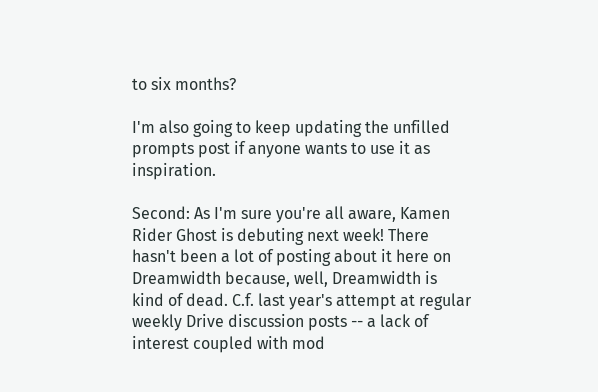to six months?

I'm also going to keep updating the unfilled prompts post if anyone wants to use it as inspiration.

Second: As I'm sure you're all aware, Kamen Rider Ghost is debuting next week! There hasn't been a lot of posting about it here on Dreamwidth because, well, Dreamwidth is kind of dead. C.f. last year's attempt at regular weekly Drive discussion posts -- a lack of interest coupled with mod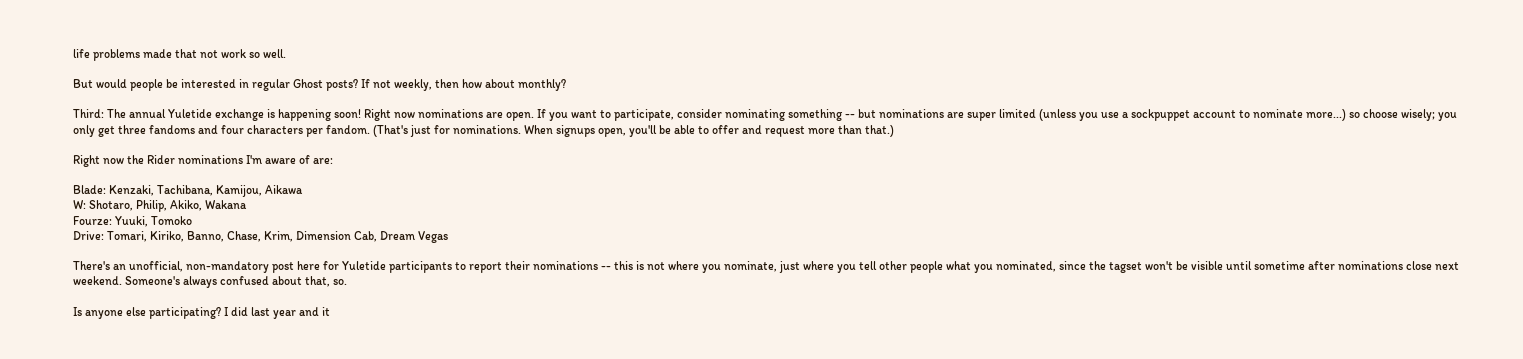life problems made that not work so well.

But would people be interested in regular Ghost posts? If not weekly, then how about monthly?

Third: The annual Yuletide exchange is happening soon! Right now nominations are open. If you want to participate, consider nominating something -- but nominations are super limited (unless you use a sockpuppet account to nominate more...) so choose wisely; you only get three fandoms and four characters per fandom. (That's just for nominations. When signups open, you'll be able to offer and request more than that.)

Right now the Rider nominations I'm aware of are:

Blade: Kenzaki, Tachibana, Kamijou, Aikawa
W: Shotaro, Philip, Akiko, Wakana
Fourze: Yuuki, Tomoko
Drive: Tomari, Kiriko, Banno, Chase, Krim, Dimension Cab, Dream Vegas

There's an unofficial, non-mandatory post here for Yuletide participants to report their nominations -- this is not where you nominate, just where you tell other people what you nominated, since the tagset won't be visible until sometime after nominations close next weekend. Someone's always confused about that, so.

Is anyone else participating? I did last year and it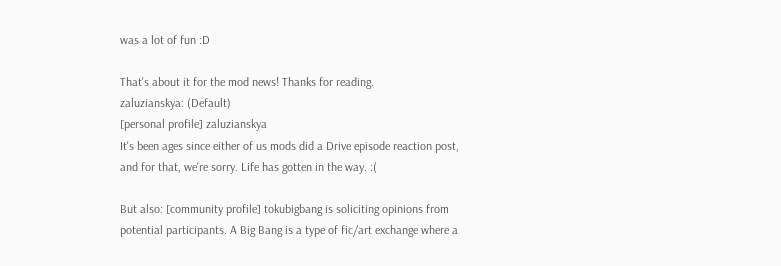was a lot of fun :D

That's about it for the mod news! Thanks for reading.
zaluzianskya: (Default)
[personal profile] zaluzianskya
It's been ages since either of us mods did a Drive episode reaction post, and for that, we're sorry. Life has gotten in the way. :(

But also: [community profile] tokubigbang is soliciting opinions from potential participants. A Big Bang is a type of fic/art exchange where a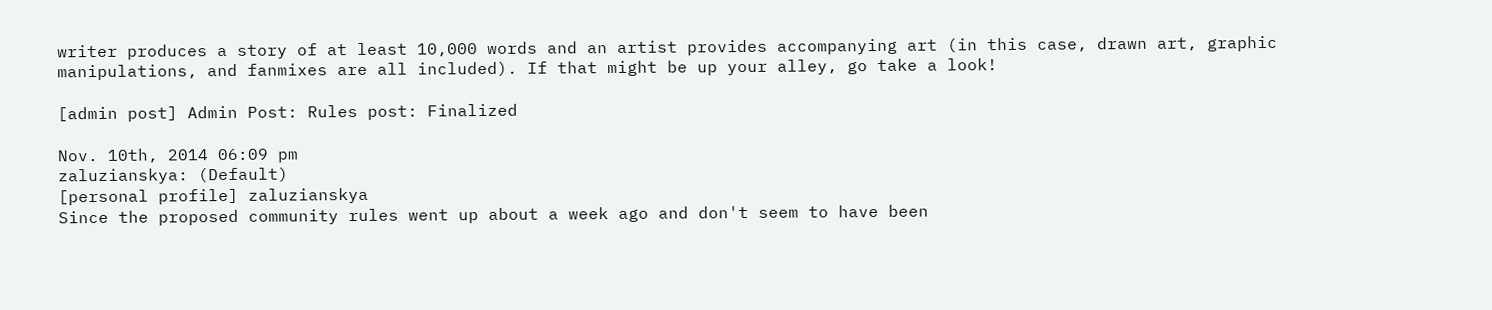writer produces a story of at least 10,000 words and an artist provides accompanying art (in this case, drawn art, graphic manipulations, and fanmixes are all included). If that might be up your alley, go take a look!

[admin post] Admin Post: Rules post: Finalized

Nov. 10th, 2014 06:09 pm
zaluzianskya: (Default)
[personal profile] zaluzianskya
Since the proposed community rules went up about a week ago and don't seem to have been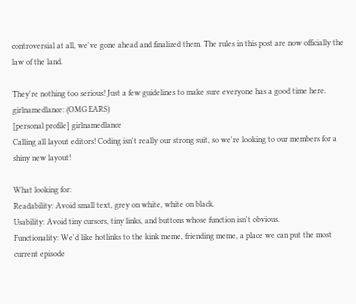controversial at all, we've gone ahead and finalized them. The rules in this post are now officially the law of the land.

They're nothing too serious! Just a few guidelines to make sure everyone has a good time here.
girlnamedlance: (OMG EARS)
[personal profile] girlnamedlance
Calling all layout editors! Coding isn't really our strong suit, so we're looking to our members for a shiny new layout!

What looking for:
Readability: Avoid small text, grey on white, white on black.
Usability: Avoid tiny cursors, tiny links, and buttons whose function isn't obvious.
Functionality: We'd like hotlinks to the kink meme, friending meme, a place we can put the most current episode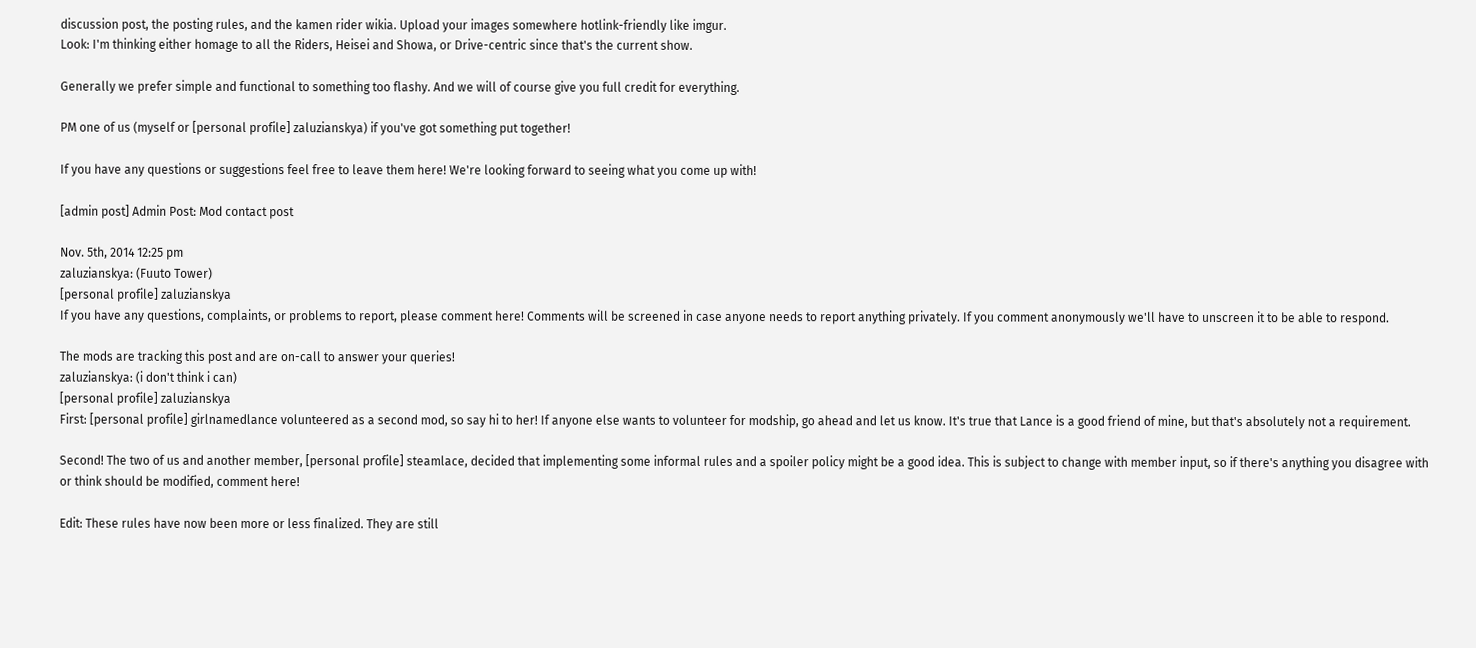discussion post, the posting rules, and the kamen rider wikia. Upload your images somewhere hotlink-friendly like imgur.
Look: I'm thinking either homage to all the Riders, Heisei and Showa, or Drive-centric since that's the current show.

Generally we prefer simple and functional to something too flashy. And we will of course give you full credit for everything.

PM one of us (myself or [personal profile] zaluzianskya) if you've got something put together!

If you have any questions or suggestions feel free to leave them here! We're looking forward to seeing what you come up with!

[admin post] Admin Post: Mod contact post

Nov. 5th, 2014 12:25 pm
zaluzianskya: (Fuuto Tower)
[personal profile] zaluzianskya
If you have any questions, complaints, or problems to report, please comment here! Comments will be screened in case anyone needs to report anything privately. If you comment anonymously we'll have to unscreen it to be able to respond.

The mods are tracking this post and are on-call to answer your queries!
zaluzianskya: (i don't think i can)
[personal profile] zaluzianskya
First: [personal profile] girlnamedlance volunteered as a second mod, so say hi to her! If anyone else wants to volunteer for modship, go ahead and let us know. It's true that Lance is a good friend of mine, but that's absolutely not a requirement.

Second! The two of us and another member, [personal profile] steamlace, decided that implementing some informal rules and a spoiler policy might be a good idea. This is subject to change with member input, so if there's anything you disagree with or think should be modified, comment here!

Edit: These rules have now been more or less finalized. They are still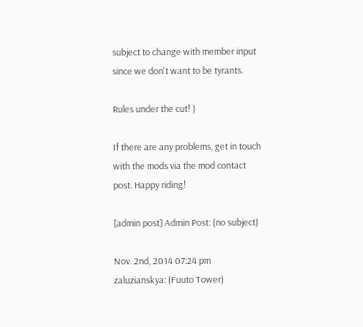subject to change with member input since we don't want to be tyrants.

Rules under the cut! )

If there are any problems, get in touch with the mods via the mod contact post. Happy riding!

[admin post] Admin Post: (no subject)

Nov. 2nd, 2014 07:24 pm
zaluzianskya: (Fuuto Tower)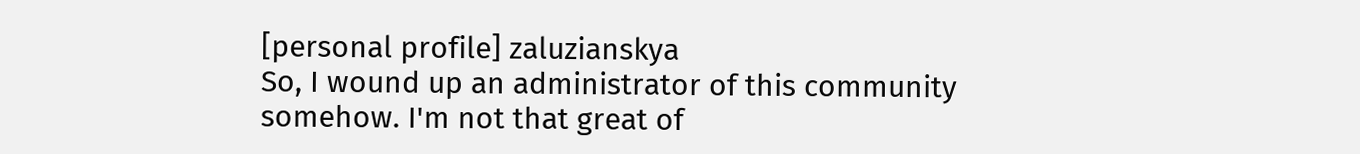[personal profile] zaluzianskya
So, I wound up an administrator of this community somehow. I'm not that great of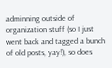adminning outside of organization stuff (so I just went back and tagged a bunch of old posts, yay!), so does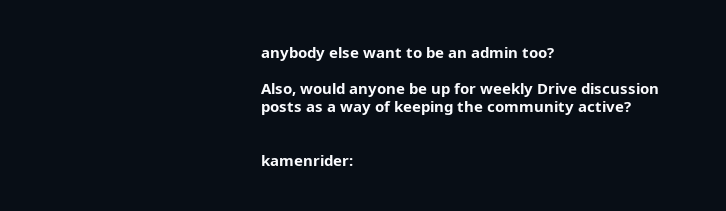anybody else want to be an admin too?

Also, would anyone be up for weekly Drive discussion posts as a way of keeping the community active?


kamenrider: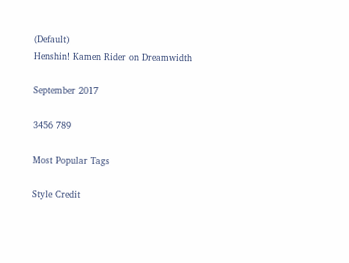(Default)
Henshin! Kamen Rider on Dreamwidth

September 2017

3456 789

Most Popular Tags

Style Credit